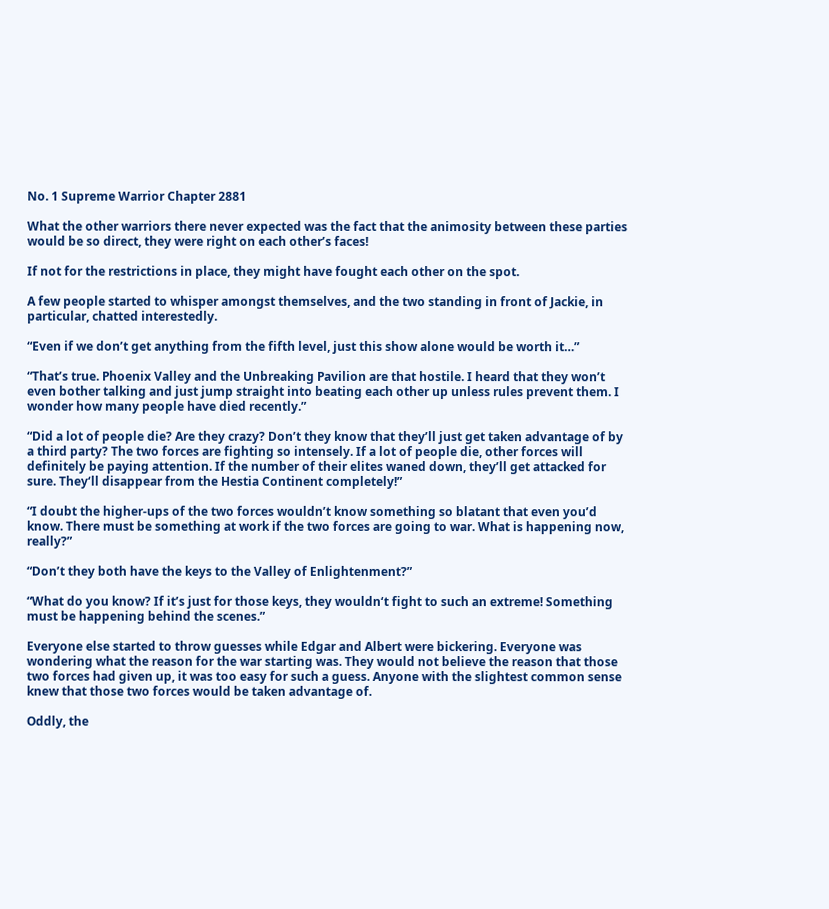No. 1 Supreme Warrior Chapter 2881

What the other warriors there never expected was the fact that the animosity between these parties would be so direct, they were right on each other’s faces!

If not for the restrictions in place, they might have fought each other on the spot.

A few people started to whisper amongst themselves, and the two standing in front of Jackie, in particular, chatted interestedly.

“Even if we don’t get anything from the fifth level, just this show alone would be worth it…”

“That’s true. Phoenix Valley and the Unbreaking Pavilion are that hostile. I heard that they won’t even bother talking and just jump straight into beating each other up unless rules prevent them. I wonder how many people have died recently.”

“Did a lot of people die? Are they crazy? Don’t they know that they’ll just get taken advantage of by a third party? The two forces are fighting so intensely. If a lot of people die, other forces will definitely be paying attention. If the number of their elites waned down, they’ll get attacked for sure. They‘ll disappear from the Hestia Continent completely!”

“I doubt the higher-ups of the two forces wouldn’t know something so blatant that even you’d know. There must be something at work if the two forces are going to war. What is happening now, really?”

“Don’t they both have the keys to the Valley of Enlightenment?”

“What do you know? If it’s just for those keys, they wouldn‘t fight to such an extreme! Something must be happening behind the scenes.”

Everyone else started to throw guesses while Edgar and Albert were bickering. Everyone was wondering what the reason for the war starting was. They would not believe the reason that those two forces had given up, it was too easy for such a guess. Anyone with the slightest common sense knew that those two forces would be taken advantage of.

Oddly, the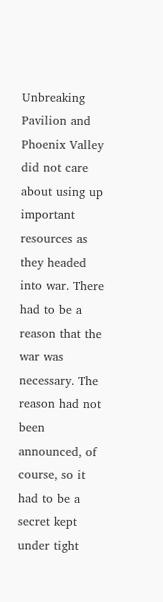Unbreaking Pavilion and Phoenix Valley did not care about using up important resources as they headed into war. There had to be a reason that the war was necessary. The reason had not been announced, of course, so it had to be a secret kept under tight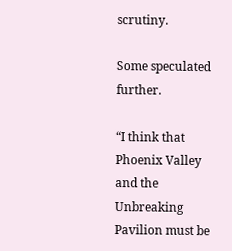scrutiny.

Some speculated further.

“I think that Phoenix Valley and the Unbreaking Pavilion must be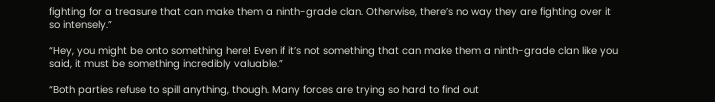fighting for a treasure that can make them a ninth-grade clan. Otherwise, there’s no way they are fighting over it so intensely.”

“Hey, you might be onto something here! Even if it’s not something that can make them a ninth-grade clan like you said, it must be something incredibly valuable.”

“Both parties refuse to spill anything, though. Many forces are trying so hard to find out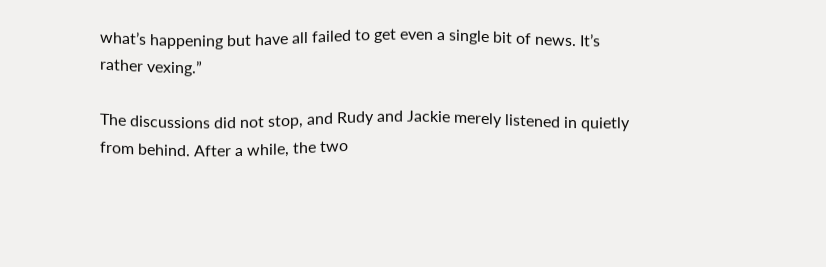what’s happening but have all failed to get even a single bit of news. It’s rather vexing.”

The discussions did not stop, and Rudy and Jackie merely listened in quietly from behind. After a while, the two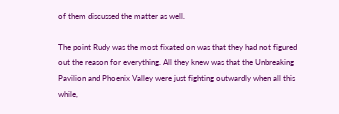of them discussed the matter as well.

The point Rudy was the most fixated on was that they had not figured out the reason for everything. All they knew was that the Unbreaking Pavilion and Phoenix Valley were just fighting outwardly when all this while,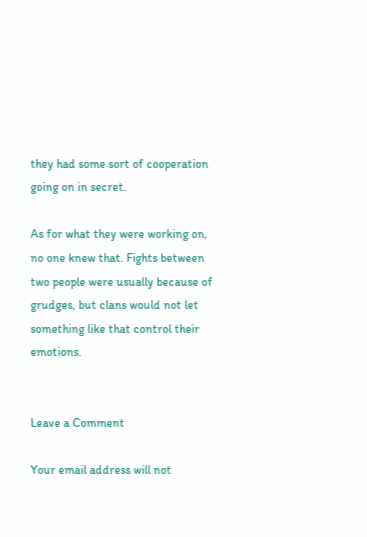they had some sort of cooperation going on in secret.

As for what they were working on, no one knew that. Fights between two people were usually because of grudges, but clans would not let something like that control their emotions.


Leave a Comment

Your email address will not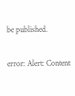be published.

error: Alert: Content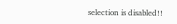selection is disabled!!